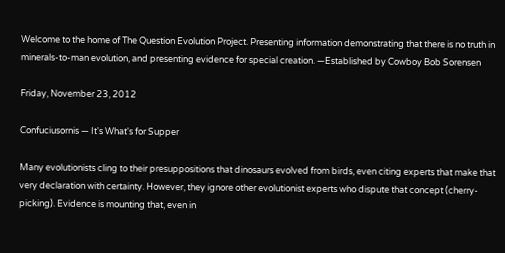Welcome to the home of The Question Evolution Project. Presenting information demonstrating that there is no truth in minerals-to-man evolution, and presenting evidence for special creation. —Established by Cowboy Bob Sorensen

Friday, November 23, 2012

Confuciusornis — It's What's for Supper

Many evolutionists cling to their presuppositions that dinosaurs evolved from birds, even citing experts that make that very declaration with certainty. However, they ignore other evolutionist experts who dispute that concept (cherry-picking). Evidence is mounting that, even in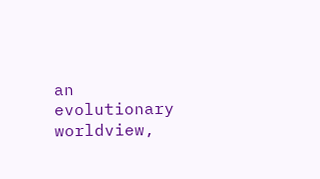an evolutionary worldview,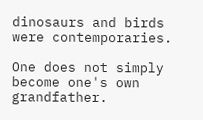dinosaurs and birds were contemporaries.

One does not simply become one's own grandfather.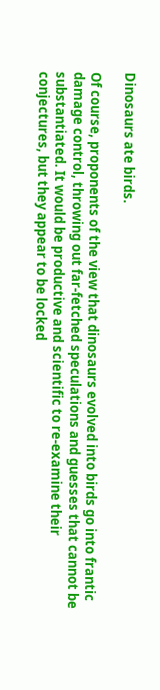Dinosaurs ate birds.

Of course, proponents of the view that dinosaurs evolved into birds go into frantic damage control, throwing out far-fetched speculations and guesses that cannot be substantiated. It would be productive and scientific to re-examine their conjectures, but they appear to be locked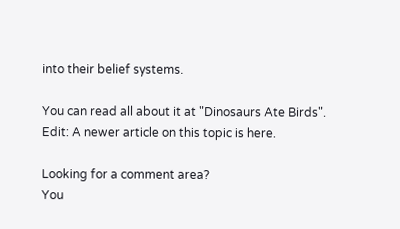into their belief systems.

You can read all about it at "Dinosaurs Ate Birds". Edit: A newer article on this topic is here.

Looking for a comment area?
You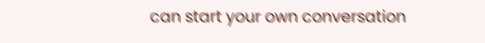can start your own conversation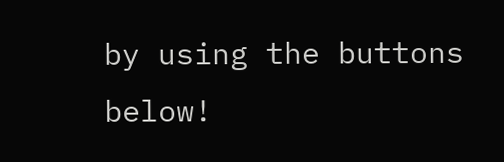by using the buttons below!